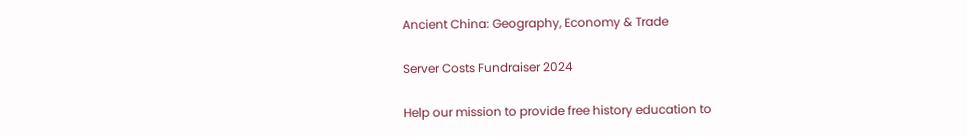Ancient China: Geography, Economy & Trade

Server Costs Fundraiser 2024

Help our mission to provide free history education to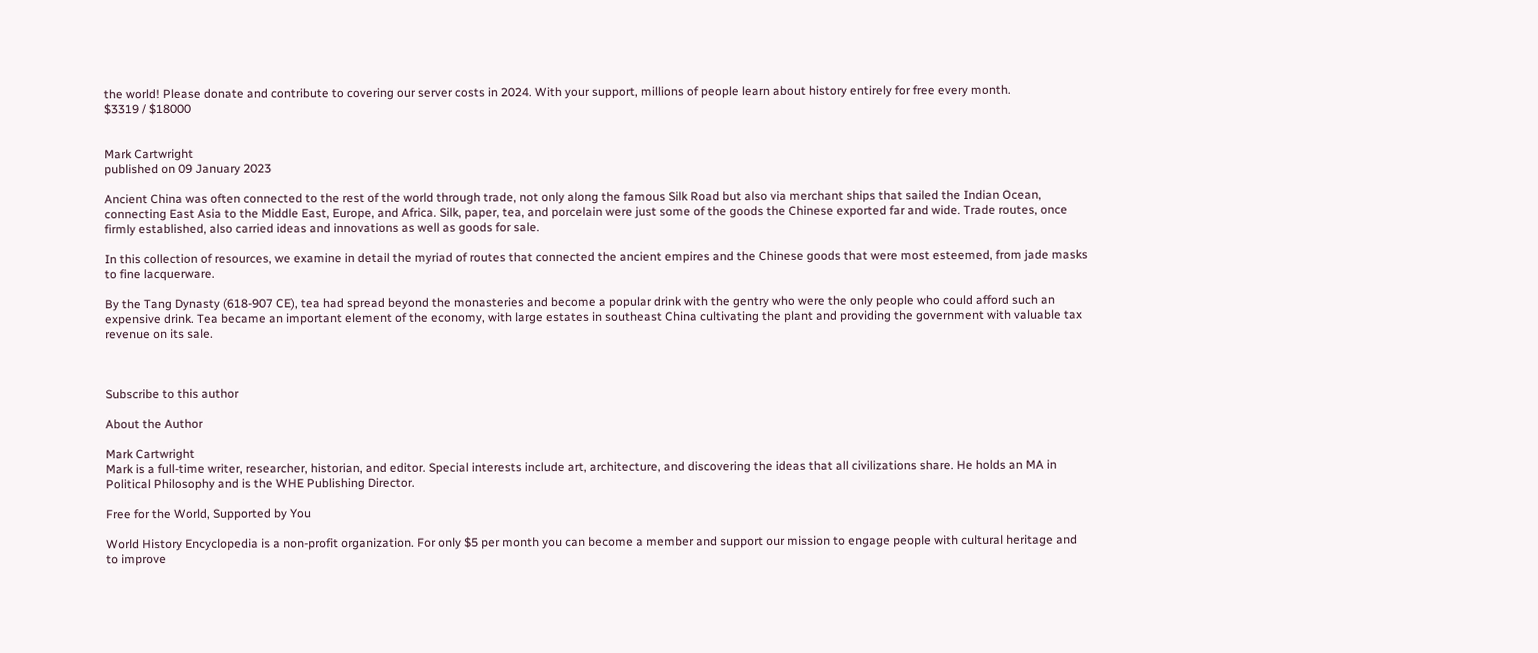the world! Please donate and contribute to covering our server costs in 2024. With your support, millions of people learn about history entirely for free every month.
$3319 / $18000


Mark Cartwright
published on 09 January 2023

Ancient China was often connected to the rest of the world through trade, not only along the famous Silk Road but also via merchant ships that sailed the Indian Ocean, connecting East Asia to the Middle East, Europe, and Africa. Silk, paper, tea, and porcelain were just some of the goods the Chinese exported far and wide. Trade routes, once firmly established, also carried ideas and innovations as well as goods for sale.

In this collection of resources, we examine in detail the myriad of routes that connected the ancient empires and the Chinese goods that were most esteemed, from jade masks to fine lacquerware.

By the Tang Dynasty (618-907 CE), tea had spread beyond the monasteries and become a popular drink with the gentry who were the only people who could afford such an expensive drink. Tea became an important element of the economy, with large estates in southeast China cultivating the plant and providing the government with valuable tax revenue on its sale.



Subscribe to this author

About the Author

Mark Cartwright
Mark is a full-time writer, researcher, historian, and editor. Special interests include art, architecture, and discovering the ideas that all civilizations share. He holds an MA in Political Philosophy and is the WHE Publishing Director.

Free for the World, Supported by You

World History Encyclopedia is a non-profit organization. For only $5 per month you can become a member and support our mission to engage people with cultural heritage and to improve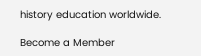history education worldwide.

Become a Member